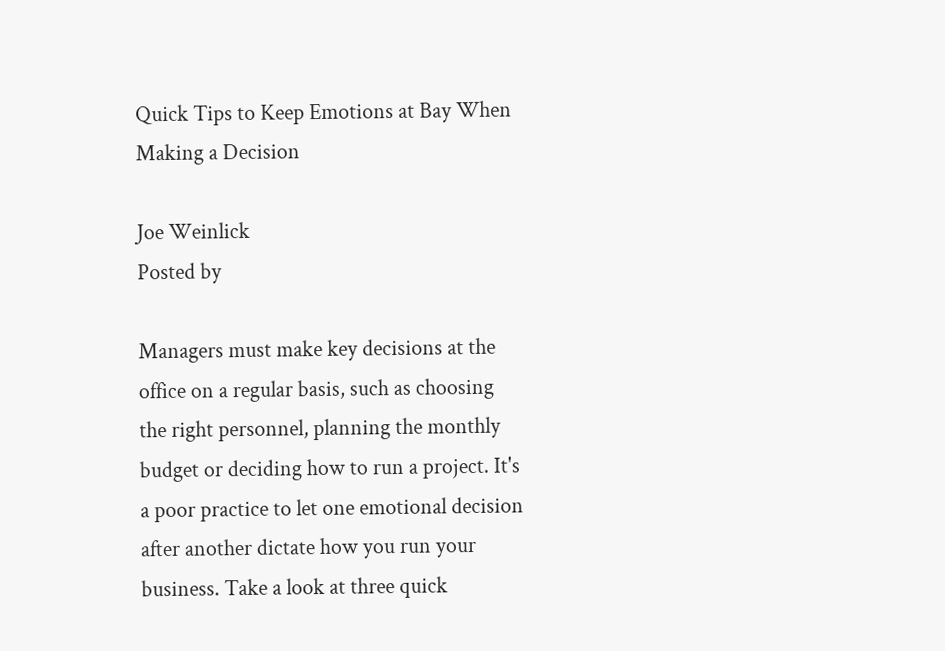Quick Tips to Keep Emotions at Bay When Making a Decision

Joe Weinlick
Posted by

Managers must make key decisions at the office on a regular basis, such as choosing the right personnel, planning the monthly budget or deciding how to run a project. It's a poor practice to let one emotional decision after another dictate how you run your business. Take a look at three quick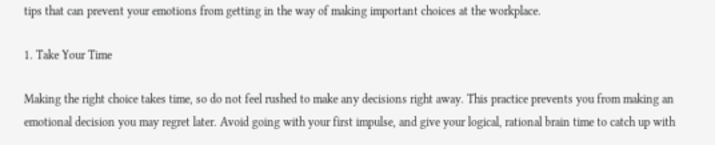tips that can prevent your emotions from getting in the way of making important choices at the workplace.

1. Take Your Time

Making the right choice takes time, so do not feel rushed to make any decisions right away. This practice prevents you from making an emotional decision you may regret later. Avoid going with your first impulse, and give your logical, rational brain time to catch up with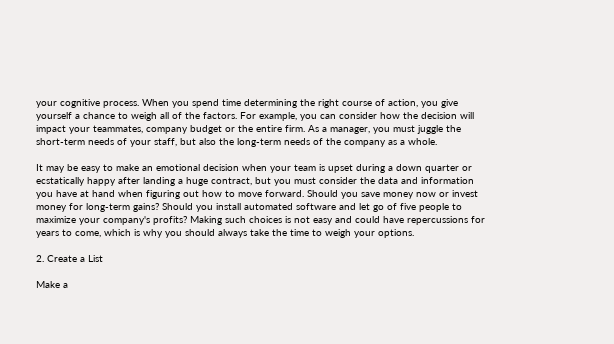your cognitive process. When you spend time determining the right course of action, you give yourself a chance to weigh all of the factors. For example, you can consider how the decision will impact your teammates, company budget or the entire firm. As a manager, you must juggle the short-term needs of your staff, but also the long-term needs of the company as a whole.

It may be easy to make an emotional decision when your team is upset during a down quarter or ecstatically happy after landing a huge contract, but you must consider the data and information you have at hand when figuring out how to move forward. Should you save money now or invest money for long-term gains? Should you install automated software and let go of five people to maximize your company's profits? Making such choices is not easy and could have repercussions for years to come, which is why you should always take the time to weigh your options.

2. Create a List

Make a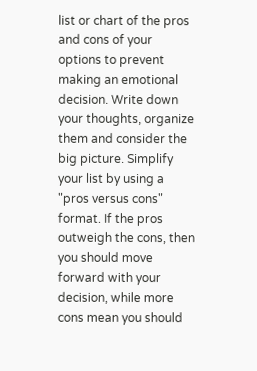list or chart of the pros and cons of your options to prevent making an emotional decision. Write down your thoughts, organize them and consider the big picture. Simplify your list by using a "pros versus cons" format. If the pros outweigh the cons, then you should move forward with your decision, while more cons mean you should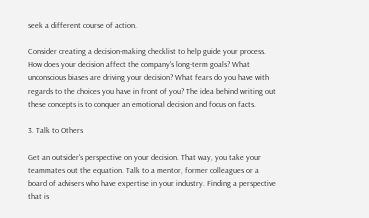seek a different course of action.

Consider creating a decision-making checklist to help guide your process. How does your decision affect the company's long-term goals? What unconscious biases are driving your decision? What fears do you have with regards to the choices you have in front of you? The idea behind writing out these concepts is to conquer an emotional decision and focus on facts.

3. Talk to Others

Get an outsider's perspective on your decision. That way, you take your teammates out the equation. Talk to a mentor, former colleagues or a board of advisers who have expertise in your industry. Finding a perspective that is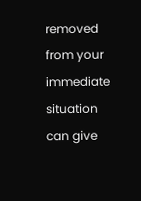removed from your immediate situation can give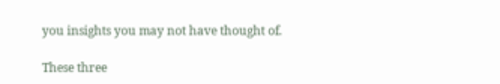you insights you may not have thought of.

These three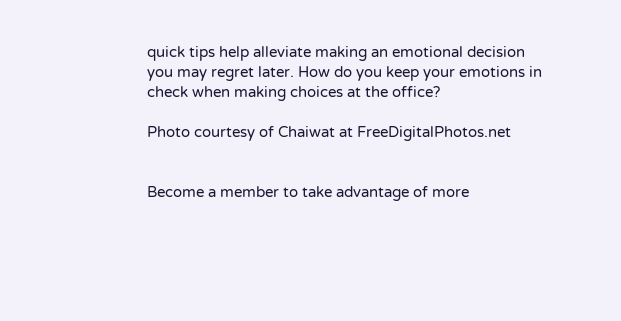quick tips help alleviate making an emotional decision you may regret later. How do you keep your emotions in check when making choices at the office?

Photo courtesy of Chaiwat at FreeDigitalPhotos.net


Become a member to take advantage of more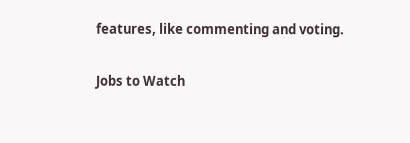features, like commenting and voting.

Jobs to Watch